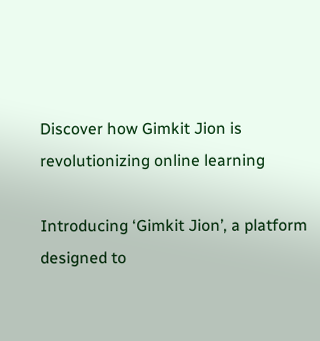Discover how Gimkit Jion is revolutionizing online learning

Introducing ‘Gimkit Jion’, a platform designed to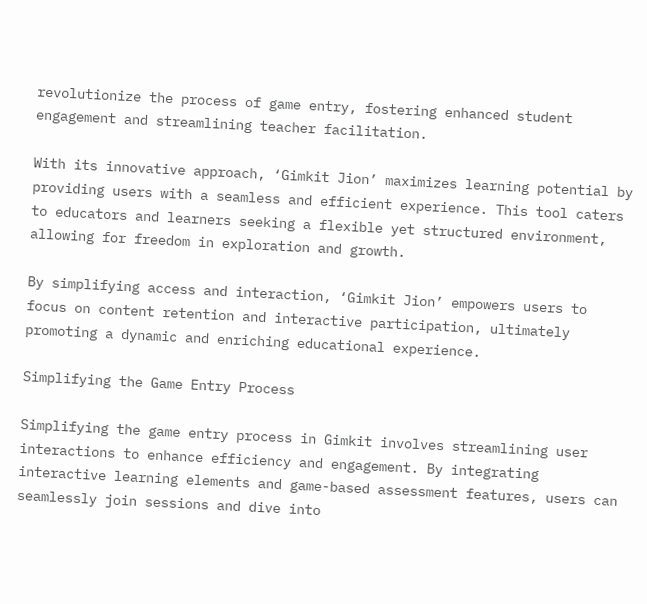revolutionize the process of game entry, fostering enhanced student engagement and streamlining teacher facilitation.

With its innovative approach, ‘Gimkit Jion’ maximizes learning potential by providing users with a seamless and efficient experience. This tool caters to educators and learners seeking a flexible yet structured environment, allowing for freedom in exploration and growth.

By simplifying access and interaction, ‘Gimkit Jion’ empowers users to focus on content retention and interactive participation, ultimately promoting a dynamic and enriching educational experience.

Simplifying the Game Entry Process

Simplifying the game entry process in Gimkit involves streamlining user interactions to enhance efficiency and engagement. By integrating interactive learning elements and game-based assessment features, users can seamlessly join sessions and dive into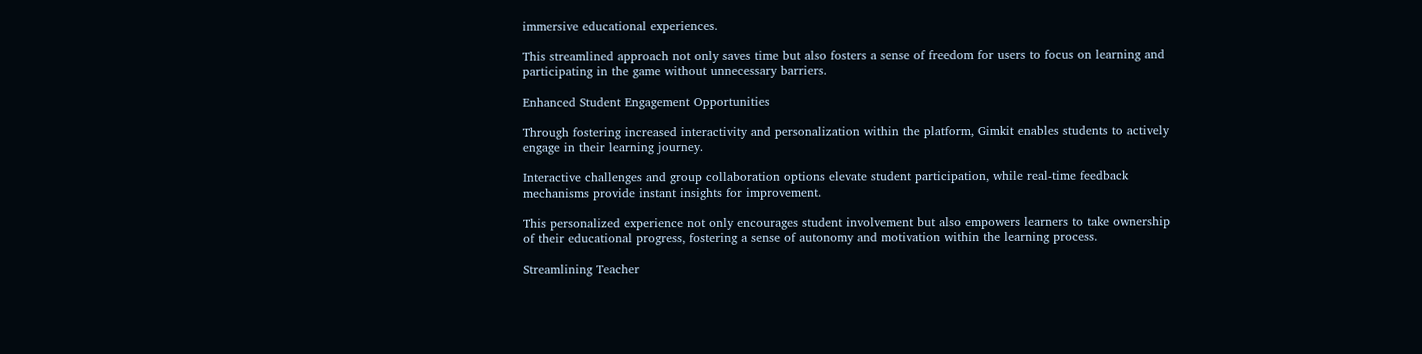immersive educational experiences.

This streamlined approach not only saves time but also fosters a sense of freedom for users to focus on learning and participating in the game without unnecessary barriers.

Enhanced Student Engagement Opportunities

Through fostering increased interactivity and personalization within the platform, Gimkit enables students to actively engage in their learning journey.

Interactive challenges and group collaboration options elevate student participation, while real-time feedback mechanisms provide instant insights for improvement.

This personalized experience not only encourages student involvement but also empowers learners to take ownership of their educational progress, fostering a sense of autonomy and motivation within the learning process.

Streamlining Teacher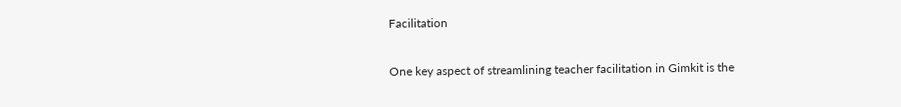Facilitation

One key aspect of streamlining teacher facilitation in Gimkit is the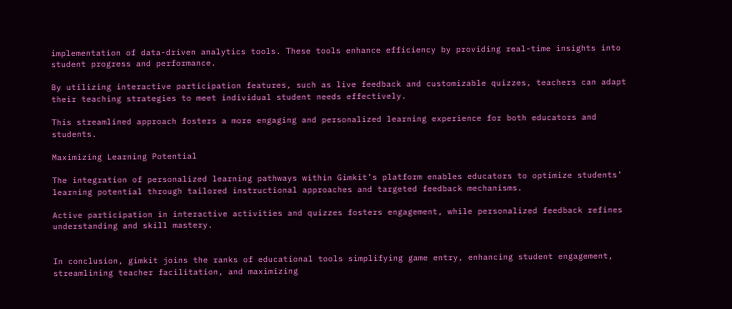implementation of data-driven analytics tools. These tools enhance efficiency by providing real-time insights into student progress and performance.

By utilizing interactive participation features, such as live feedback and customizable quizzes, teachers can adapt their teaching strategies to meet individual student needs effectively.

This streamlined approach fosters a more engaging and personalized learning experience for both educators and students.

Maximizing Learning Potential

The integration of personalized learning pathways within Gimkit’s platform enables educators to optimize students’ learning potential through tailored instructional approaches and targeted feedback mechanisms.

Active participation in interactive activities and quizzes fosters engagement, while personalized feedback refines understanding and skill mastery.


In conclusion, gimkit joins the ranks of educational tools simplifying game entry, enhancing student engagement, streamlining teacher facilitation, and maximizing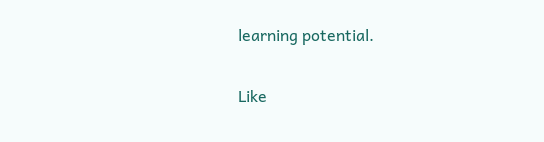learning potential.

Like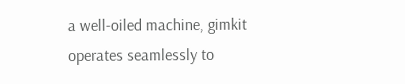a well-oiled machine, gimkit operates seamlessly to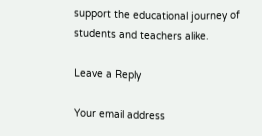support the educational journey of students and teachers alike.

Leave a Reply

Your email address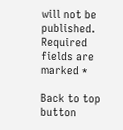will not be published. Required fields are marked *

Back to top button